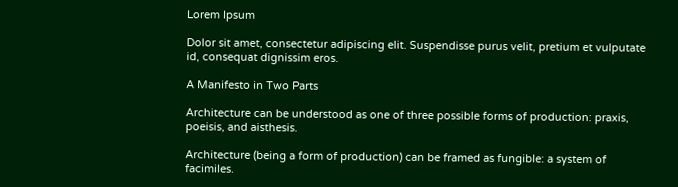Lorem Ipsum

Dolor sit amet, consectetur adipiscing elit. Suspendisse purus velit, pretium et vulputate id, consequat dignissim eros.

A Manifesto in Two Parts

Architecture can be understood as one of three possible forms of production: praxis, poeisis, and aisthesis.

Architecture (being a form of production) can be framed as fungible: a system of facimiles.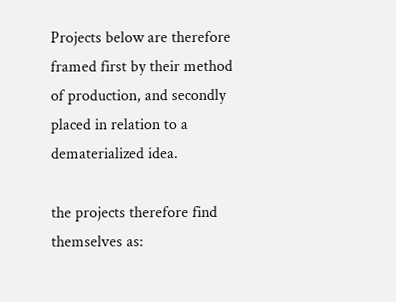Projects below are therefore framed first by their method of production, and secondly placed in relation to a dematerialized idea.

the projects therefore find themselves as: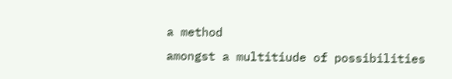a method
amongst a multitiude of possibilities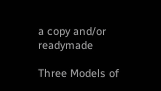a copy and/or readymade

Three Models of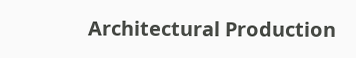Architectural Production